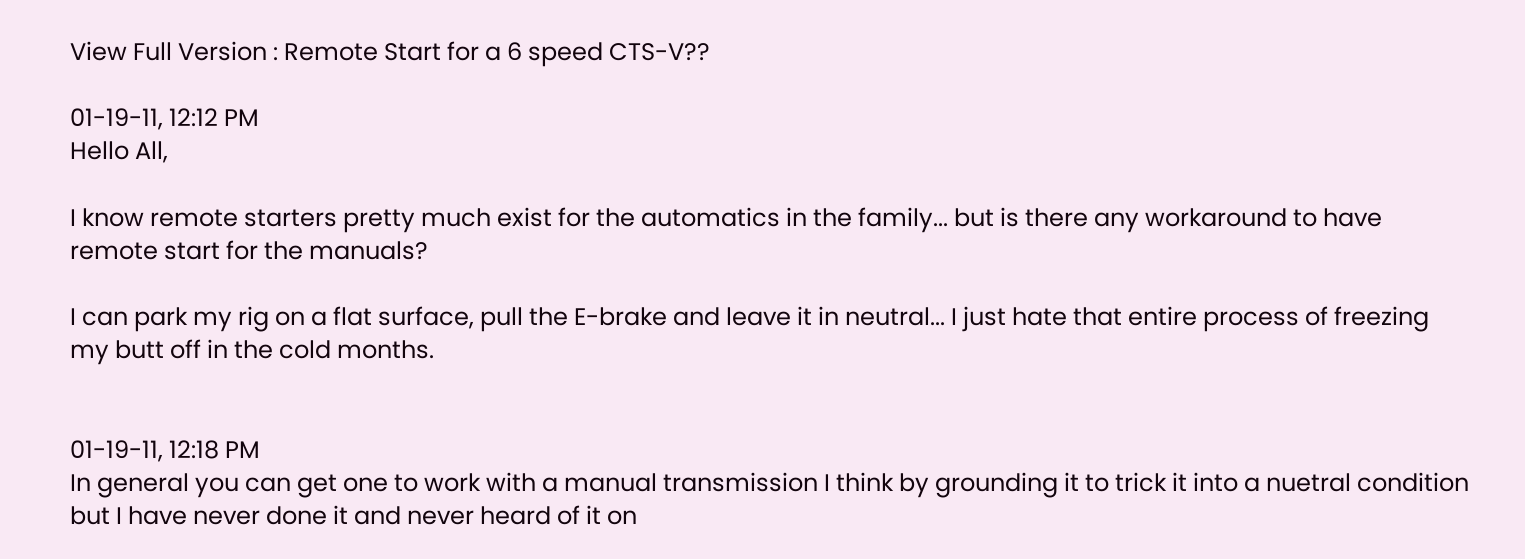View Full Version : Remote Start for a 6 speed CTS-V??

01-19-11, 12:12 PM
Hello All,

I know remote starters pretty much exist for the automatics in the family... but is there any workaround to have remote start for the manuals?

I can park my rig on a flat surface, pull the E-brake and leave it in neutral... I just hate that entire process of freezing my butt off in the cold months.


01-19-11, 12:18 PM
In general you can get one to work with a manual transmission I think by grounding it to trick it into a nuetral condition but I have never done it and never heard of it on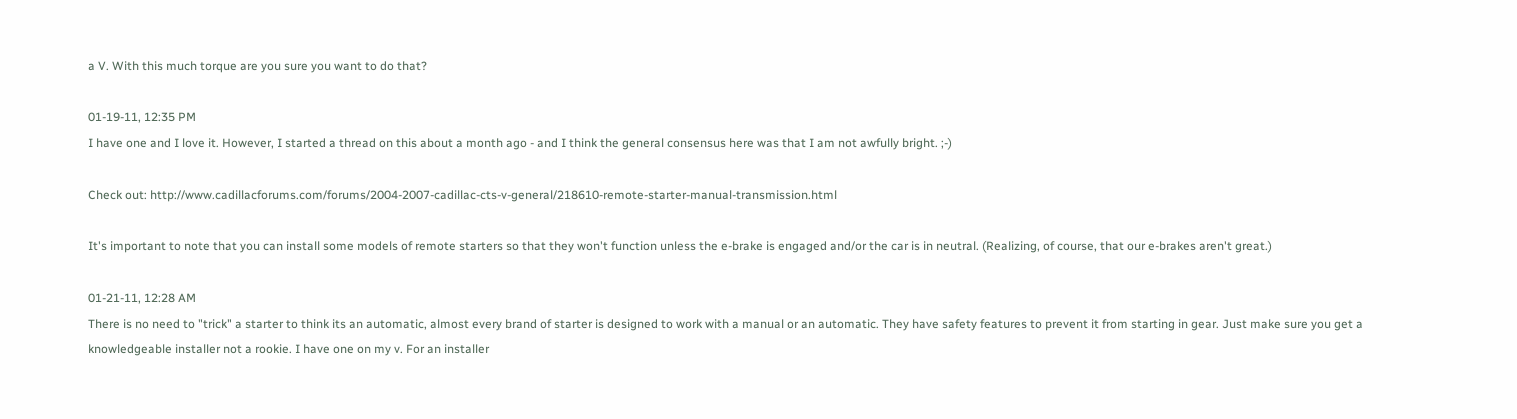a V. With this much torque are you sure you want to do that?

01-19-11, 12:35 PM
I have one and I love it. However, I started a thread on this about a month ago - and I think the general consensus here was that I am not awfully bright. ;-)

Check out: http://www.cadillacforums.com/forums/2004-2007-cadillac-cts-v-general/218610-remote-starter-manual-transmission.html

It's important to note that you can install some models of remote starters so that they won't function unless the e-brake is engaged and/or the car is in neutral. (Realizing, of course, that our e-brakes aren't great.)

01-21-11, 12:28 AM
There is no need to "trick" a starter to think its an automatic, almost every brand of starter is designed to work with a manual or an automatic. They have safety features to prevent it from starting in gear. Just make sure you get a knowledgeable installer not a rookie. I have one on my v. For an installer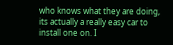who knows what they are doing, its actually a really easy car to install one on. I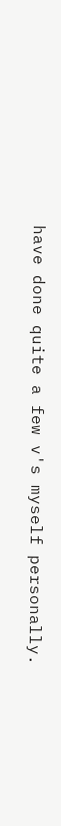have done quite a few v's myself personally.